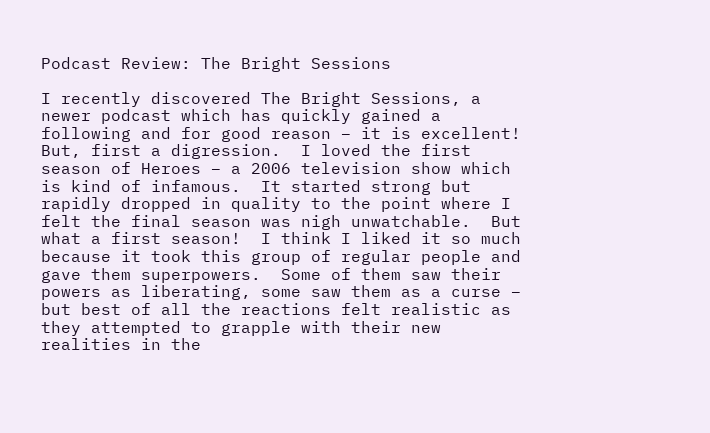Podcast Review: The Bright Sessions

I recently discovered The Bright Sessions, a newer podcast which has quickly gained a following and for good reason – it is excellent!  But, first a digression.  I loved the first season of Heroes – a 2006 television show which is kind of infamous.  It started strong but rapidly dropped in quality to the point where I felt the final season was nigh unwatchable.  But what a first season!  I think I liked it so much because it took this group of regular people and gave them superpowers.  Some of them saw their powers as liberating, some saw them as a curse – but best of all the reactions felt realistic as they attempted to grapple with their new realities in the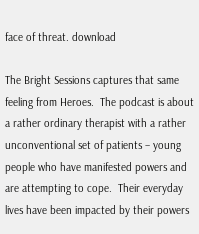face of threat. download

The Bright Sessions captures that same feeling from Heroes.  The podcast is about a rather ordinary therapist with a rather unconventional set of patients – young people who have manifested powers and are attempting to cope.  Their everyday lives have been impacted by their powers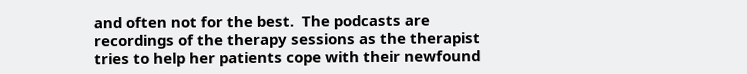and often not for the best.  The podcasts are recordings of the therapy sessions as the therapist tries to help her patients cope with their newfound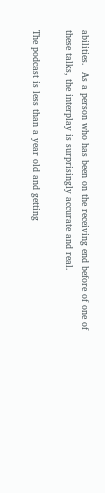abilities.  As a person who has been on the receiving end before of one of these talks, the interplay is surprisingly accurate and real.

The podcast is less than a year old and getting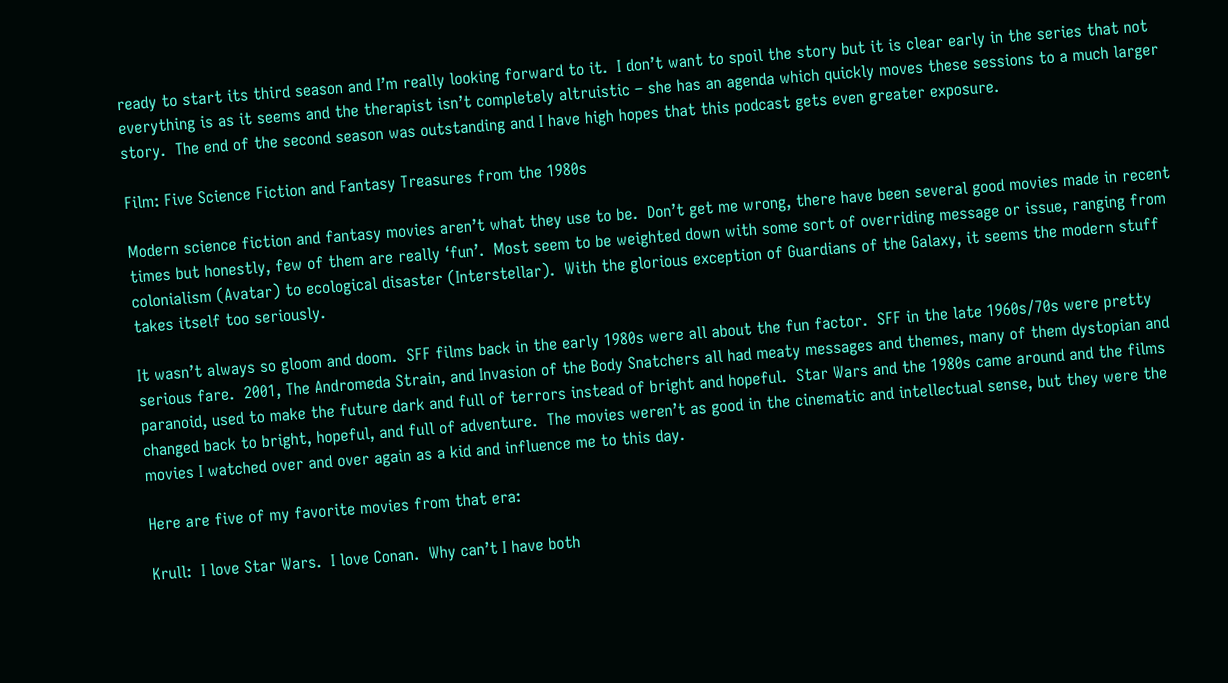ready to start its third season and I’m really looking forward to it.  I don’t want to spoil the story but it is clear early in the series that not everything is as it seems and the therapist isn’t completely altruistic – she has an agenda which quickly moves these sessions to a much larger story.  The end of the second season was outstanding and I have high hopes that this podcast gets even greater exposure.

Film: Five Science Fiction and Fantasy Treasures from the 1980s

Modern science fiction and fantasy movies aren’t what they use to be.  Don’t get me wrong, there have been several good movies made in recent times but honestly, few of them are really ‘fun’.  Most seem to be weighted down with some sort of overriding message or issue, ranging from colonialism (Avatar) to ecological disaster (Interstellar).  With the glorious exception of Guardians of the Galaxy, it seems the modern stuff takes itself too seriously.

It wasn’t always so gloom and doom.  SFF films back in the early 1980s were all about the fun factor.  SFF in the late 1960s/70s were pretty serious fare.  2001, The Andromeda Strain, and Invasion of the Body Snatchers all had meaty messages and themes, many of them dystopian and paranoid, used to make the future dark and full of terrors instead of bright and hopeful.  Star Wars and the 1980s came around and the films changed back to bright, hopeful, and full of adventure.  The movies weren’t as good in the cinematic and intellectual sense, but they were the movies I watched over and over again as a kid and influence me to this day.

Here are five of my favorite movies from that era:

Krull:  I love Star Wars.  I love Conan.  Why can’t I have both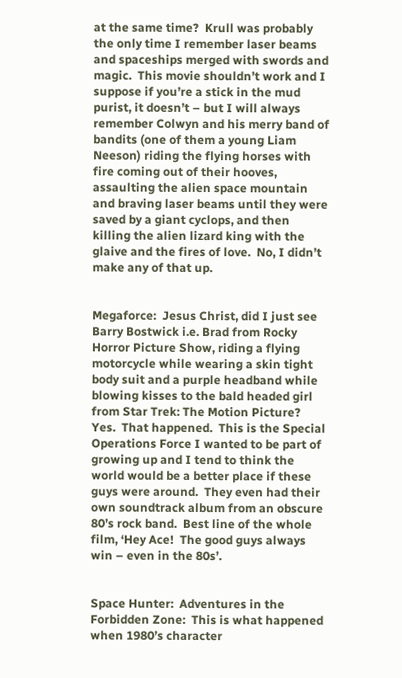at the same time?  Krull was probably the only time I remember laser beams and spaceships merged with swords and magic.  This movie shouldn’t work and I suppose if you’re a stick in the mud purist, it doesn’t – but I will always remember Colwyn and his merry band of bandits (one of them a young Liam Neeson) riding the flying horses with fire coming out of their hooves, assaulting the alien space mountain and braving laser beams until they were saved by a giant cyclops, and then killing the alien lizard king with the glaive and the fires of love.  No, I didn’t make any of that up.


Megaforce:  Jesus Christ, did I just see Barry Bostwick i.e. Brad from Rocky Horror Picture Show, riding a flying motorcycle while wearing a skin tight body suit and a purple headband while blowing kisses to the bald headed girl from Star Trek: The Motion Picture?  Yes.  That happened.  This is the Special Operations Force I wanted to be part of growing up and I tend to think the world would be a better place if these guys were around.  They even had their own soundtrack album from an obscure 80’s rock band.  Best line of the whole film, ‘Hey Ace!  The good guys always win – even in the 80s’.


Space Hunter:  Adventures in the Forbidden Zone:  This is what happened when 1980’s character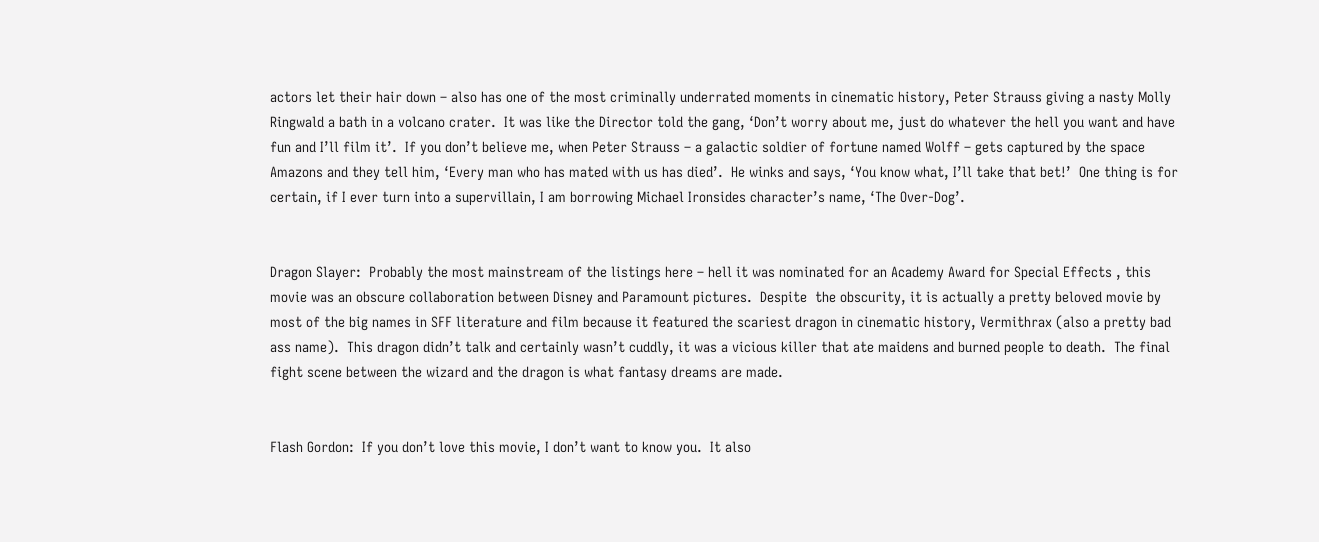actors let their hair down – also has one of the most criminally underrated moments in cinematic history, Peter Strauss giving a nasty Molly Ringwald a bath in a volcano crater.  It was like the Director told the gang, ‘Don’t worry about me, just do whatever the hell you want and have fun and I’ll film it’.  If you don’t believe me, when Peter Strauss – a galactic soldier of fortune named Wolff – gets captured by the space Amazons and they tell him, ‘Every man who has mated with us has died’.  He winks and says, ‘You know what, I’ll take that bet!’  One thing is for certain, if I ever turn into a supervillain, I am borrowing Michael Ironsides character’s name, ‘The Over-Dog’.


Dragon Slayer:  Probably the most mainstream of the listings here – hell it was nominated for an Academy Award for Special Effects , this movie was an obscure collaboration between Disney and Paramount pictures.  Despite  the obscurity, it is actually a pretty beloved movie by most of the big names in SFF literature and film because it featured the scariest dragon in cinematic history, Vermithrax (also a pretty bad ass name).  This dragon didn’t talk and certainly wasn’t cuddly, it was a vicious killer that ate maidens and burned people to death.  The final fight scene between the wizard and the dragon is what fantasy dreams are made.


Flash Gordon:  If you don’t love this movie, I don’t want to know you.  It also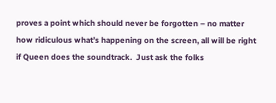proves a point which should never be forgotten – no matter how ridiculous what’s happening on the screen, all will be right if Queen does the soundtrack.  Just ask the folks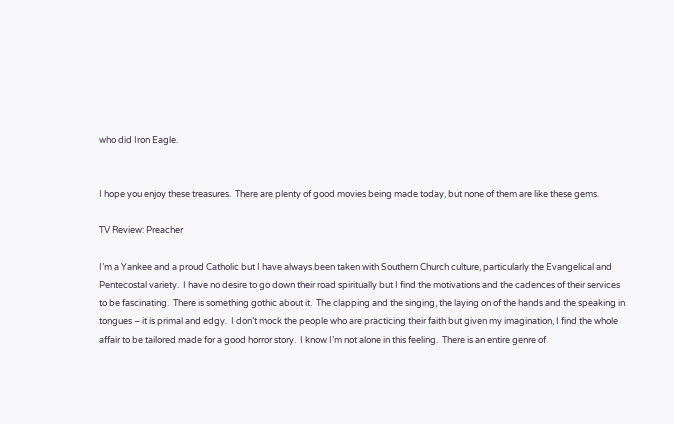who did Iron Eagle.


I hope you enjoy these treasures.  There are plenty of good movies being made today, but none of them are like these gems.

TV Review: Preacher

I’m a Yankee and a proud Catholic but I have always been taken with Southern Church culture, particularly the Evangelical and Pentecostal variety.  I have no desire to go down their road spiritually but I find the motivations and the cadences of their services to be fascinating.  There is something gothic about it.  The clapping and the singing, the laying on of the hands and the speaking in tongues – it is primal and edgy.  I don’t mock the people who are practicing their faith but given my imagination, I find the whole affair to be tailored made for a good horror story.  I know I’m not alone in this feeling.  There is an entire genre of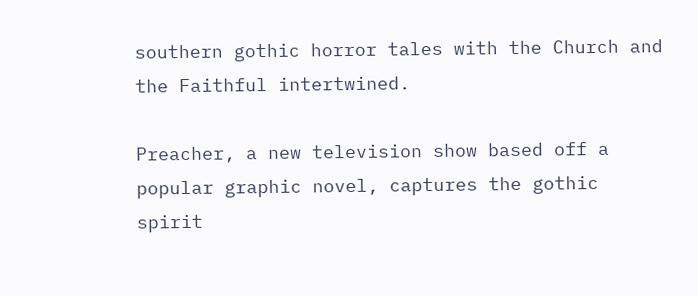southern gothic horror tales with the Church and the Faithful intertwined.

Preacher, a new television show based off a popular graphic novel, captures the gothic spirit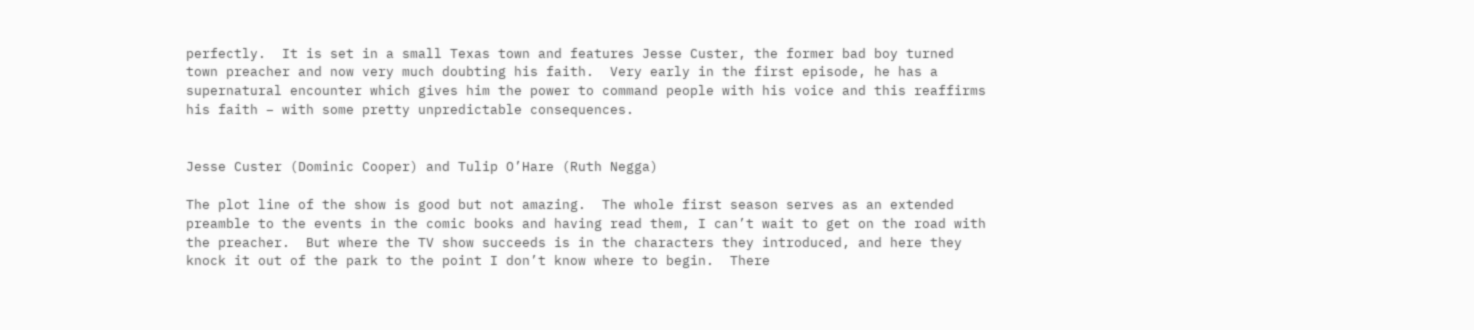perfectly.  It is set in a small Texas town and features Jesse Custer, the former bad boy turned town preacher and now very much doubting his faith.  Very early in the first episode, he has a supernatural encounter which gives him the power to command people with his voice and this reaffirms his faith – with some pretty unpredictable consequences.


Jesse Custer (Dominic Cooper) and Tulip O’Hare (Ruth Negga)

The plot line of the show is good but not amazing.  The whole first season serves as an extended preamble to the events in the comic books and having read them, I can’t wait to get on the road with the preacher.  But where the TV show succeeds is in the characters they introduced, and here they knock it out of the park to the point I don’t know where to begin.  There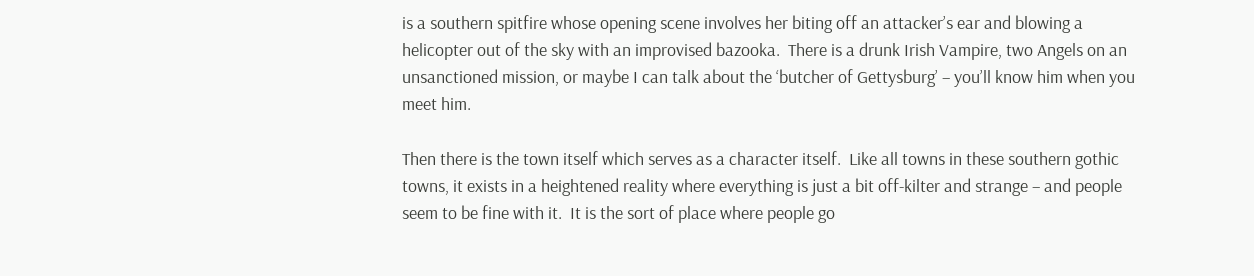is a southern spitfire whose opening scene involves her biting off an attacker’s ear and blowing a helicopter out of the sky with an improvised bazooka.  There is a drunk Irish Vampire, two Angels on an unsanctioned mission, or maybe I can talk about the ‘butcher of Gettysburg’ – you’ll know him when you meet him.

Then there is the town itself which serves as a character itself.  Like all towns in these southern gothic towns, it exists in a heightened reality where everything is just a bit off-kilter and strange – and people seem to be fine with it.  It is the sort of place where people go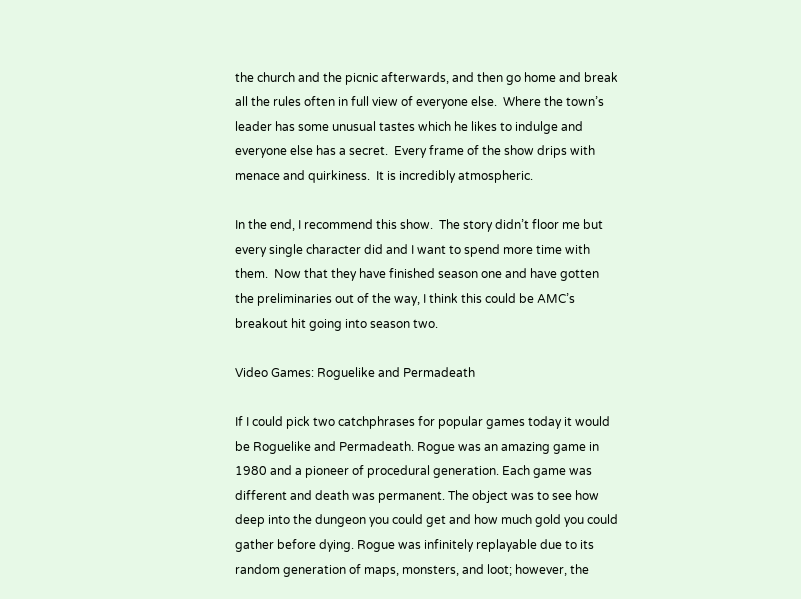the church and the picnic afterwards, and then go home and break all the rules often in full view of everyone else.  Where the town’s leader has some unusual tastes which he likes to indulge and everyone else has a secret.  Every frame of the show drips with menace and quirkiness.  It is incredibly atmospheric.

In the end, I recommend this show.  The story didn’t floor me but every single character did and I want to spend more time with them.  Now that they have finished season one and have gotten the preliminaries out of the way, I think this could be AMC’s breakout hit going into season two.

Video Games: Roguelike and Permadeath

If I could pick two catchphrases for popular games today it would be Roguelike and Permadeath. Rogue was an amazing game in 1980 and a pioneer of procedural generation. Each game was different and death was permanent. The object was to see how deep into the dungeon you could get and how much gold you could gather before dying. Rogue was infinitely replayable due to its random generation of maps, monsters, and loot; however, the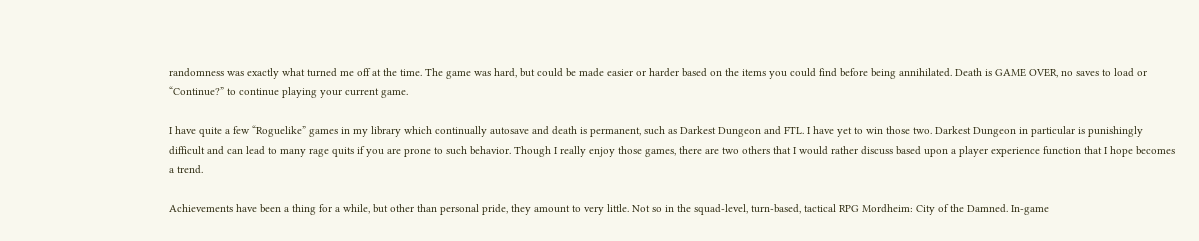randomness was exactly what turned me off at the time. The game was hard, but could be made easier or harder based on the items you could find before being annihilated. Death is GAME OVER, no saves to load or “Continue?” to continue playing your current game.

I have quite a few “Roguelike” games in my library which continually autosave and death is permanent, such as Darkest Dungeon and FTL. I have yet to win those two. Darkest Dungeon in particular is punishingly difficult and can lead to many rage quits if you are prone to such behavior. Though I really enjoy those games, there are two others that I would rather discuss based upon a player experience function that I hope becomes a trend.

Achievements have been a thing for a while, but other than personal pride, they amount to very little. Not so in the squad-level, turn-based, tactical RPG Mordheim: City of the Damned. In-game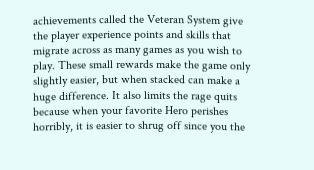achievements called the Veteran System give the player experience points and skills that migrate across as many games as you wish to play. These small rewards make the game only slightly easier, but when stacked can make a huge difference. It also limits the rage quits because when your favorite Hero perishes horribly, it is easier to shrug off since you the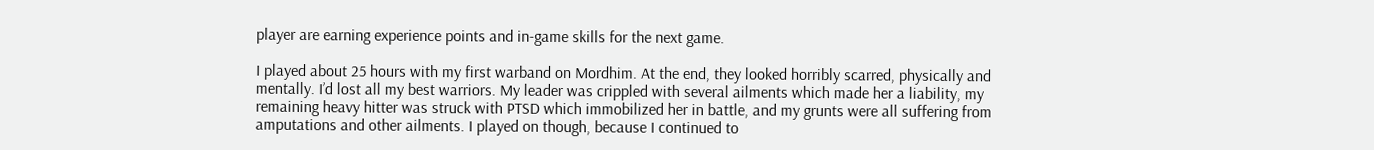player are earning experience points and in-game skills for the next game.

I played about 25 hours with my first warband on Mordhim. At the end, they looked horribly scarred, physically and mentally. I’d lost all my best warriors. My leader was crippled with several ailments which made her a liability, my remaining heavy hitter was struck with PTSD which immobilized her in battle, and my grunts were all suffering from amputations and other ailments. I played on though, because I continued to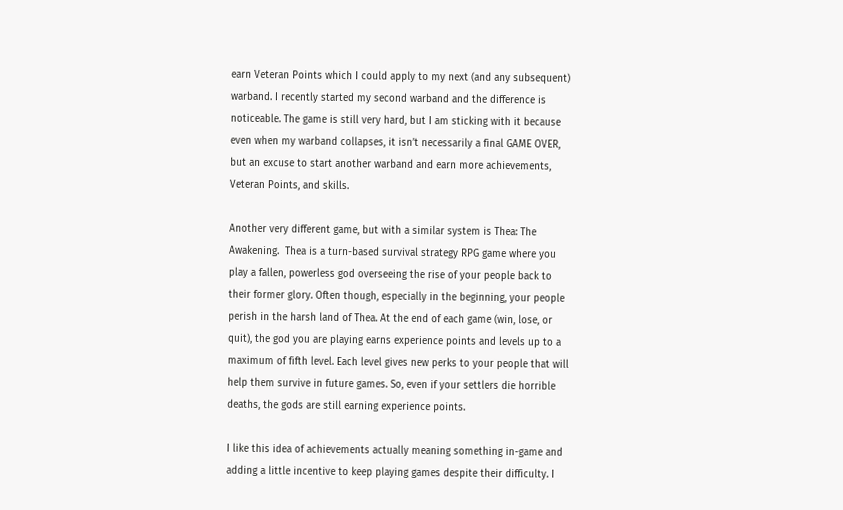earn Veteran Points which I could apply to my next (and any subsequent) warband. I recently started my second warband and the difference is noticeable. The game is still very hard, but I am sticking with it because even when my warband collapses, it isn’t necessarily a final GAME OVER, but an excuse to start another warband and earn more achievements, Veteran Points, and skills.

Another very different game, but with a similar system is Thea: The Awakening.  Thea is a turn-based survival strategy RPG game where you play a fallen, powerless god overseeing the rise of your people back to their former glory. Often though, especially in the beginning, your people perish in the harsh land of Thea. At the end of each game (win, lose, or quit), the god you are playing earns experience points and levels up to a maximum of fifth level. Each level gives new perks to your people that will help them survive in future games. So, even if your settlers die horrible deaths, the gods are still earning experience points.

I like this idea of achievements actually meaning something in-game and adding a little incentive to keep playing games despite their difficulty. I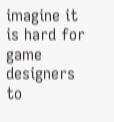imagine it is hard for game designers to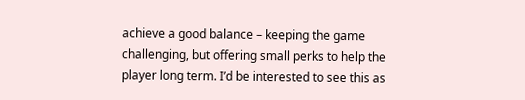achieve a good balance – keeping the game challenging, but offering small perks to help the player long term. I’d be interested to see this as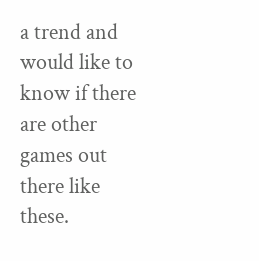a trend and would like to know if there are other games out there like these.